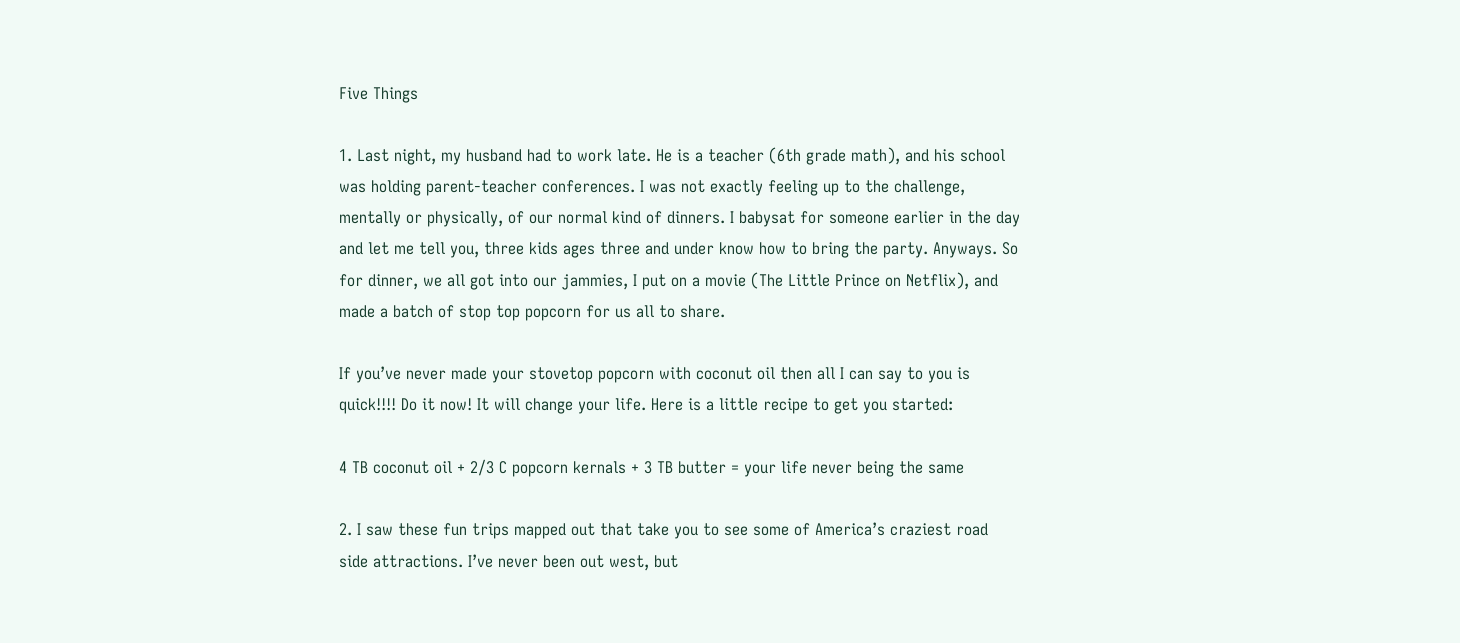Five Things

1. Last night, my husband had to work late. He is a teacher (6th grade math), and his school was holding parent-teacher conferences. I was not exactly feeling up to the challenge, mentally or physically, of our normal kind of dinners. I babysat for someone earlier in the day and let me tell you, three kids ages three and under know how to bring the party. Anyways. So for dinner, we all got into our jammies, I put on a movie (The Little Prince on Netflix), and made a batch of stop top popcorn for us all to share.

If you’ve never made your stovetop popcorn with coconut oil then all I can say to you is quick!!!! Do it now! It will change your life. Here is a little recipe to get you started:

4 TB coconut oil + 2/3 C popcorn kernals + 3 TB butter = your life never being the same

2. I saw these fun trips mapped out that take you to see some of America’s craziest road side attractions. I’ve never been out west, but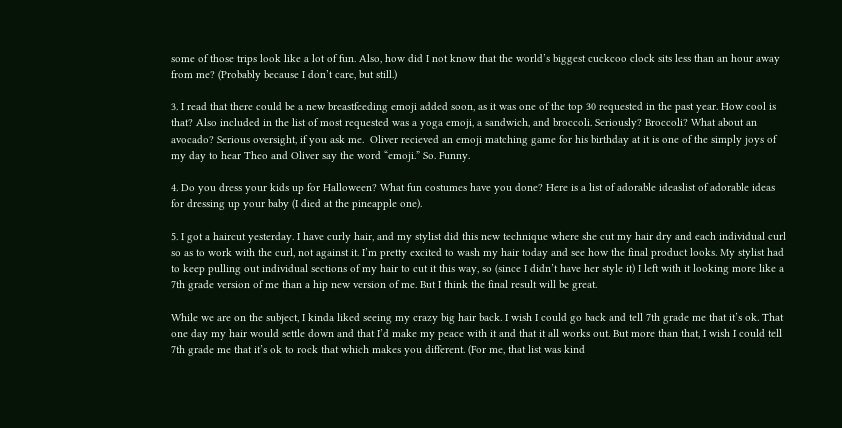some of those trips look like a lot of fun. Also, how did I not know that the world’s biggest cuckcoo clock sits less than an hour away from me? (Probably because I don’t care, but still.)

3. I read that there could be a new breastfeeding emoji added soon, as it was one of the top 30 requested in the past year. How cool is that? Also included in the list of most requested was a yoga emoji, a sandwich, and broccoli. Seriously? Broccoli? What about an avocado? Serious oversight, if you ask me.  Oliver recieved an emoji matching game for his birthday at it is one of the simply joys of my day to hear Theo and Oliver say the word “emoji.” So. Funny.

4. Do you dress your kids up for Halloween? What fun costumes have you done? Here is a list of adorable ideaslist of adorable ideas for dressing up your baby (I died at the pineapple one).

5. I got a haircut yesterday. I have curly hair, and my stylist did this new technique where she cut my hair dry and each individual curl so as to work with the curl, not against it. I’m pretty excited to wash my hair today and see how the final product looks. My stylist had to keep pulling out individual sections of my hair to cut it this way, so (since I didn’t have her style it) I left with it looking more like a 7th grade version of me than a hip new version of me. But I think the final result will be great.

While we are on the subject, I kinda liked seeing my crazy big hair back. I wish I could go back and tell 7th grade me that it’s ok. That one day my hair would settle down and that I’d make my peace with it and that it all works out. But more than that, I wish I could tell 7th grade me that it’s ok to rock that which makes you different. (For me, that list was kind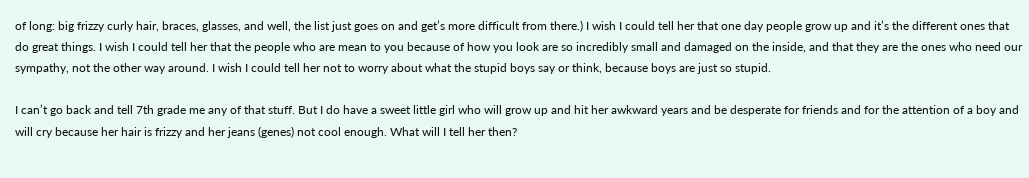of long: big frizzy curly hair, braces, glasses, and well, the list just goes on and get’s more difficult from there.) I wish I could tell her that one day people grow up and it’s the different ones that do great things. I wish I could tell her that the people who are mean to you because of how you look are so incredibly small and damaged on the inside, and that they are the ones who need our sympathy, not the other way around. I wish I could tell her not to worry about what the stupid boys say or think, because boys are just so stupid.

I can’t go back and tell 7th grade me any of that stuff. But I do have a sweet little girl who will grow up and hit her awkward years and be desperate for friends and for the attention of a boy and will cry because her hair is frizzy and her jeans (genes) not cool enough. What will I tell her then?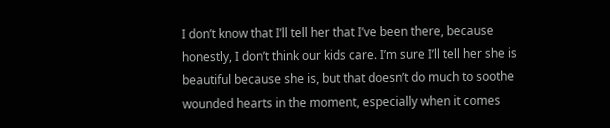I don’t know that I’ll tell her that I’ve been there, because honestly, I don’t think our kids care. I’m sure I’ll tell her she is beautiful because she is, but that doesn’t do much to soothe wounded hearts in the moment, especially when it comes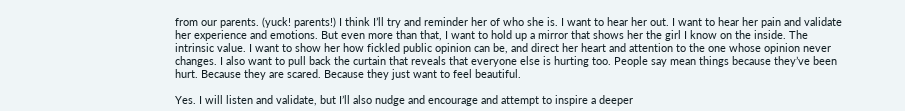from our parents. (yuck! parents!) I think I’ll try and reminder her of who she is. I want to hear her out. I want to hear her pain and validate her experience and emotions. But even more than that, I want to hold up a mirror that shows her the girl I know on the inside. The intrinsic value. I want to show her how fickled public opinion can be, and direct her heart and attention to the one whose opinion never changes. I also want to pull back the curtain that reveals that everyone else is hurting too. People say mean things because they’ve been hurt. Because they are scared. Because they just want to feel beautiful.

Yes. I will listen and validate, but I’ll also nudge and encourage and attempt to inspire a deeper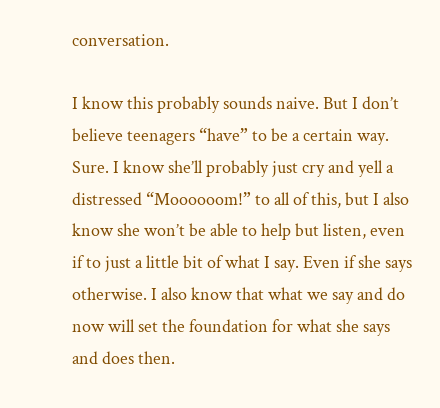conversation.

I know this probably sounds naive. But I don’t believe teenagers “have” to be a certain way. Sure. I know she’ll probably just cry and yell a distressed “Moooooom!” to all of this, but I also know she won’t be able to help but listen, even if to just a little bit of what I say. Even if she says otherwise. I also know that what we say and do now will set the foundation for what she says and does then.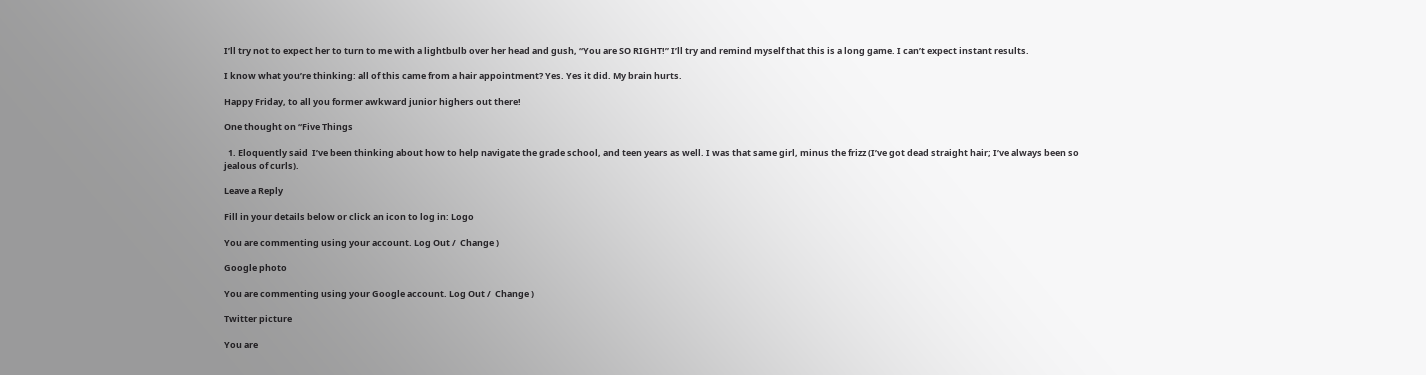I’ll try not to expect her to turn to me with a lightbulb over her head and gush, “You are SO RIGHT!” I’ll try and remind myself that this is a long game. I can’t expect instant results.

I know what you’re thinking: all of this came from a hair appointment? Yes. Yes it did. My brain hurts.

Happy Friday, to all you former awkward junior highers out there!

One thought on “Five Things

  1. Eloquently said  I’ve been thinking about how to help navigate the grade school, and teen years as well. I was that same girl, minus the frizz (I’ve got dead straight hair; I’ve always been so jealous of curls).

Leave a Reply

Fill in your details below or click an icon to log in: Logo

You are commenting using your account. Log Out /  Change )

Google photo

You are commenting using your Google account. Log Out /  Change )

Twitter picture

You are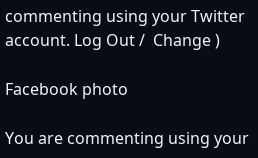commenting using your Twitter account. Log Out /  Change )

Facebook photo

You are commenting using your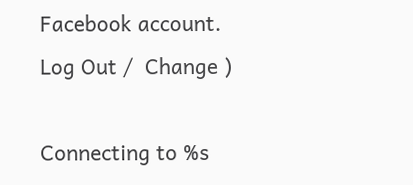Facebook account. Log Out /  Change )

Connecting to %s